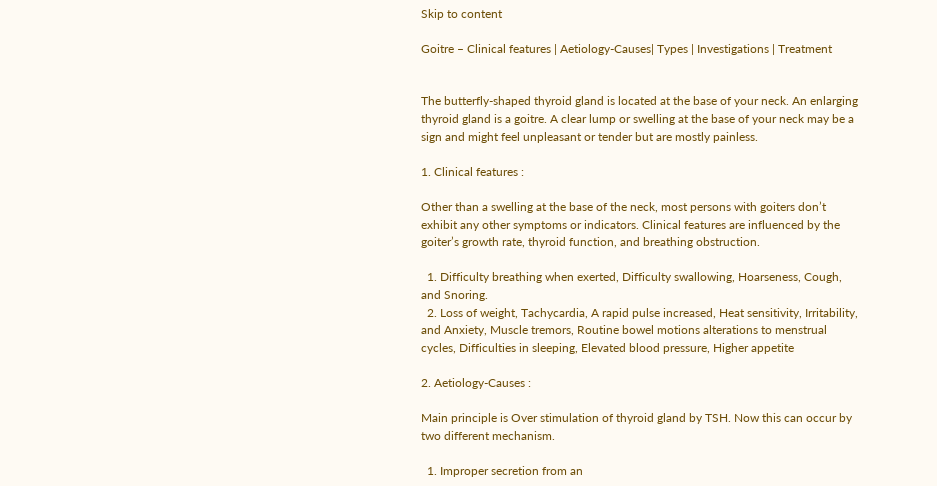Skip to content

Goitre – Clinical features | Aetiology-Causes| Types | Investigations | Treatment


The butterfly-shaped thyroid gland is located at the base of your neck. An enlarging thyroid gland is a goitre. A clear lump or swelling at the base of your neck may be a sign and might feel unpleasant or tender but are mostly painless.

1. Clinical features :

Other than a swelling at the base of the neck, most persons with goiters don’t exhibit any other symptoms or indicators. Clinical features are influenced by the goiter’s growth rate, thyroid function, and breathing obstruction.

  1. Difficulty breathing when exerted, Difficulty swallowing, Hoarseness, Cough, and Snoring.
  2. Loss of weight, Tachycardia, A rapid pulse increased, Heat sensitivity, Irritability, and Anxiety, Muscle tremors, Routine bowel motions alterations to menstrual cycles, Difficulties in sleeping, Elevated blood pressure, Higher appetite

2. Aetiology-Causes :

Main principle is Over stimulation of thyroid gland by TSH. Now this can occur by two different mechanism.

  1. Improper secretion from an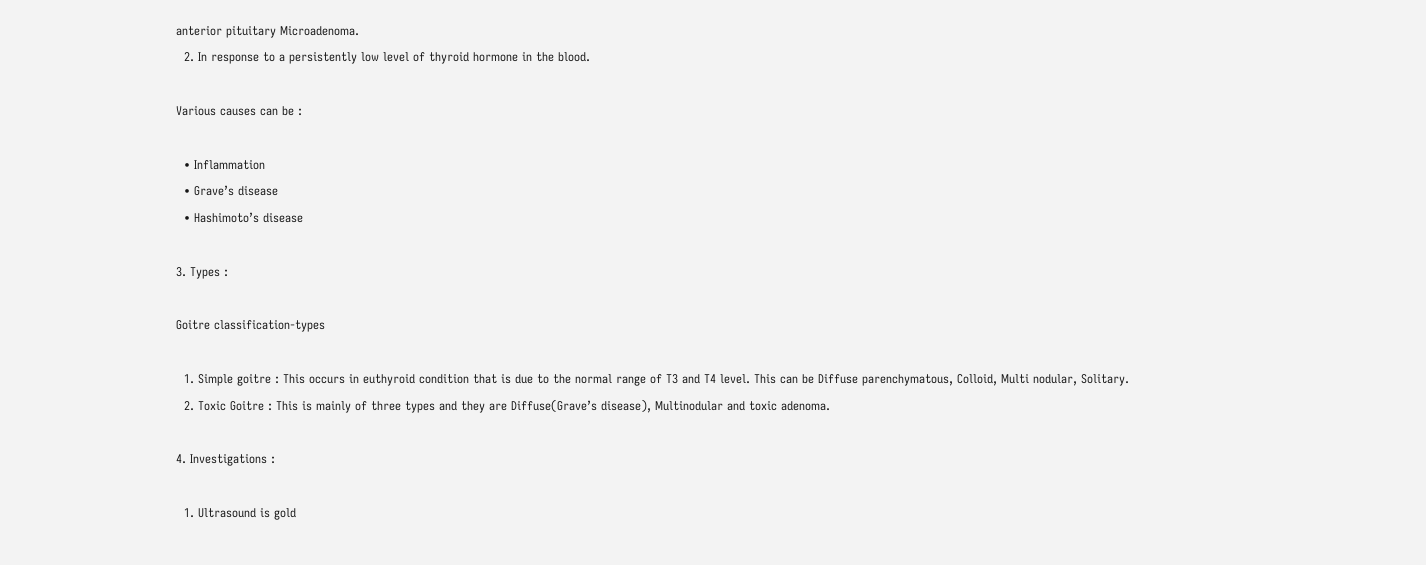anterior pituitary Microadenoma.
  2. In response to a persistently low level of thyroid hormone in the blood.

Various causes can be :

  • Inflammation
  • Grave’s disease
  • Hashimoto’s disease

3. Types :

Goitre classification-types

  1. Simple goitre : This occurs in euthyroid condition that is due to the normal range of T3 and T4 level. This can be Diffuse parenchymatous, Colloid, Multi nodular, Solitary.
  2. Toxic Goitre : This is mainly of three types and they are Diffuse(Grave’s disease), Multinodular and toxic adenoma.

4. Investigations :

  1. Ultrasound is gold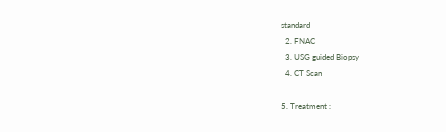standard
  2. FNAC
  3. USG guided Biopsy
  4. CT Scan

5. Treatment :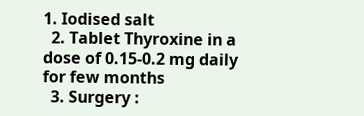1. Iodised salt
  2. Tablet Thyroxine in a dose of 0.15-0.2 mg daily for few months
  3. Surgery :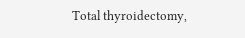Total thyroidectomy,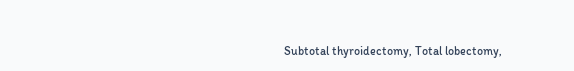Subtotal thyroidectomy, Total lobectomy,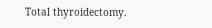Total thyroidectomy.